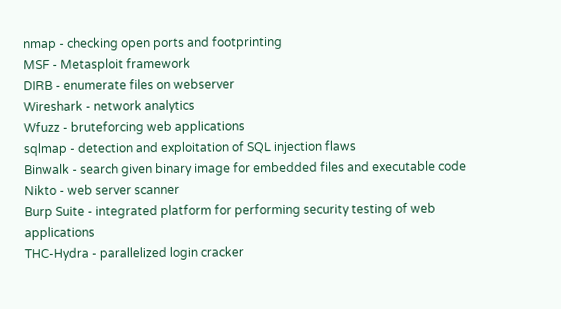nmap - checking open ports and footprinting
MSF - Metasploit framework
DIRB - enumerate files on webserver
Wireshark - network analytics
Wfuzz - bruteforcing web applications
sqlmap - detection and exploitation of SQL injection flaws
Binwalk - search given binary image for embedded files and executable code
Nikto - web server scanner
Burp Suite - integrated platform for performing security testing of web applications
THC-Hydra - parallelized login cracker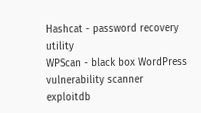Hashcat - password recovery utility
WPScan - black box WordPress vulnerability scanner
exploitdb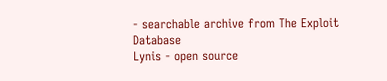- searchable archive from The Exploit Database
Lynis - open source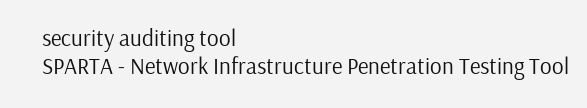security auditing tool
SPARTA - Network Infrastructure Penetration Testing Tool